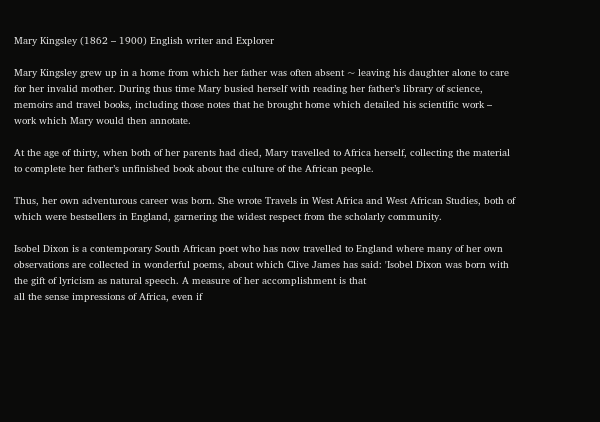Mary Kingsley (1862 – 1900) English writer and Explorer

Mary Kingsley grew up in a home from which her father was often absent ~ leaving his daughter alone to care for her invalid mother. During thus time Mary busied herself with reading her father’s library of science, memoirs and travel books, including those notes that he brought home which detailed his scientific work – work which Mary would then annotate.

At the age of thirty, when both of her parents had died, Mary travelled to Africa herself, collecting the material to complete her father’s unfinished book about the culture of the African people.

Thus, her own adventurous career was born. She wrote Travels in West Africa and West African Studies, both of which were bestsellers in England, garnering the widest respect from the scholarly community.

Isobel Dixon is a contemporary South African poet who has now travelled to England where many of her own observations are collected in wonderful poems, about which Clive James has said: 'Isobel Dixon was born with the gift of lyricism as natural speech. A measure of her accomplishment is that
all the sense impressions of Africa, even if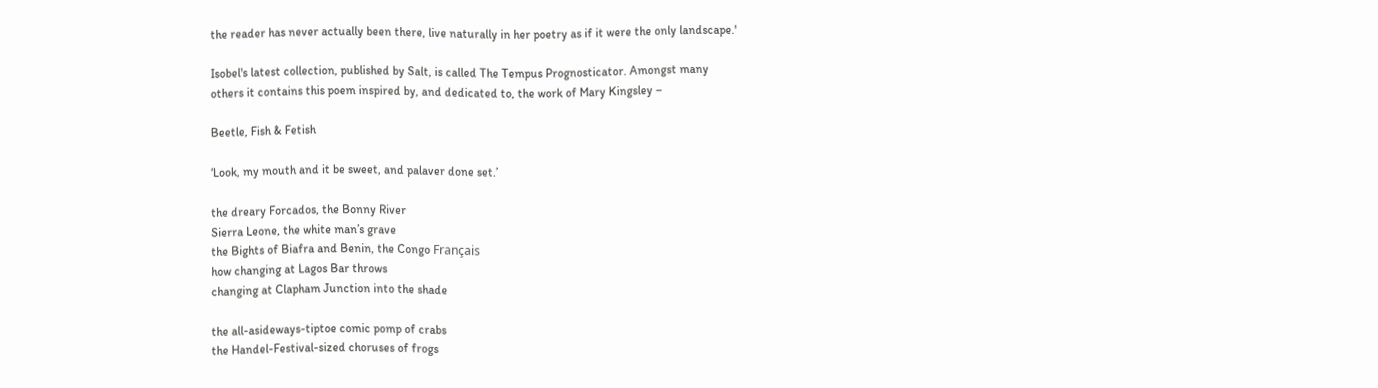the reader has never actually been there, live naturally in her poetry as if it were the only landscape.'

Isobel's latest collection, published by Salt, is called The Tempus Prognosticator. Amongst many
others it contains this poem inspired by, and dedicated to, the work of Mary Kingsley –

Beetle, Fish & Fetish

‘Look, my mouth and it be sweet, and palaver done set.’

the dreary Forcados, the Bonny River
Sierra Leone, the white man’s grave
the Bights of Biafra and Benin, the Congo Français
how changing at Lagos Bar throws
changing at Clapham Junction into the shade

the all-asideways-tiptoe comic pomp of crabs
the Handel-Festival-sized choruses of frogs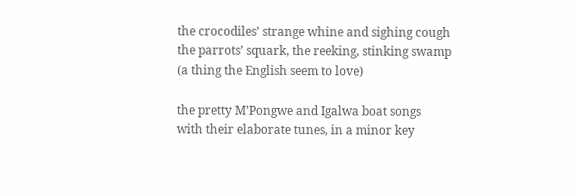the crocodiles’ strange whine and sighing cough
the parrots’ squark, the reeking, stinking swamp
(a thing the English seem to love)

the pretty M’Pongwe and Igalwa boat songs
with their elaborate tunes, in a minor key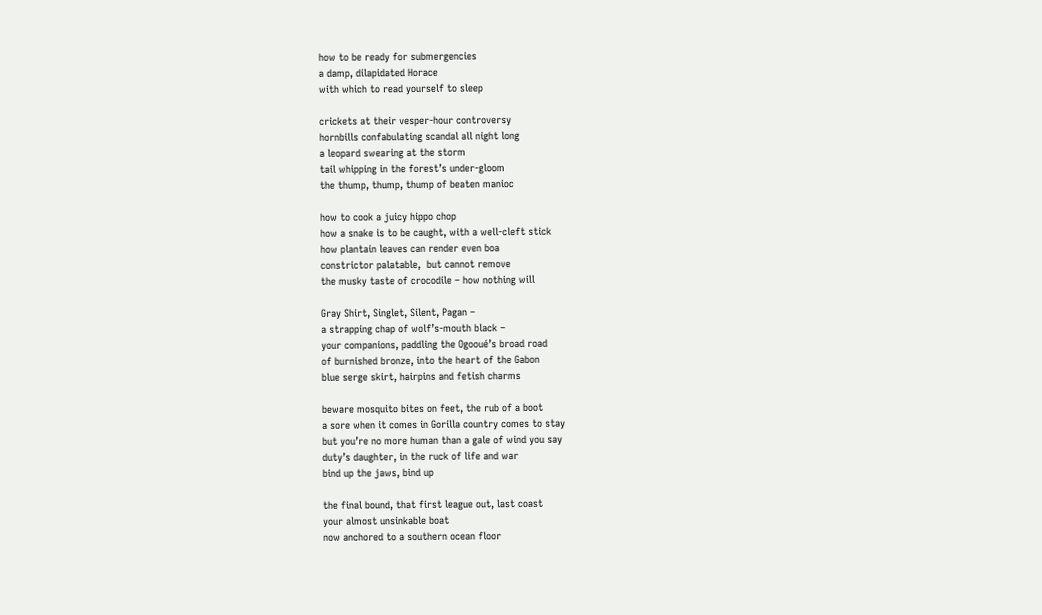how to be ready for submergencies
a damp, dilapidated Horace
with which to read yourself to sleep

crickets at their vesper-hour controversy
hornbills confabulating scandal all night long
a leopard swearing at the storm
tail whipping in the forest’s under-gloom
the thump, thump, thump of beaten manioc

how to cook a juicy hippo chop
how a snake is to be caught, with a well-cleft stick
how plantain leaves can render even boa
constrictor palatable,  but cannot remove
the musky taste of crocodile – how nothing will

Gray Shirt, Singlet, Silent, Pagan –
a strapping chap of wolf’s-mouth black –
your companions, paddling the Ogooué’s broad road
of burnished bronze, into the heart of the Gabon
blue serge skirt, hairpins and fetish charms

beware mosquito bites on feet, the rub of a boot
a sore when it comes in Gorilla country comes to stay
but you’re no more human than a gale of wind you say
duty’s daughter, in the ruck of life and war
bind up the jaws, bind up

the final bound, that first league out, last coast
your almost unsinkable boat
now anchored to a southern ocean floor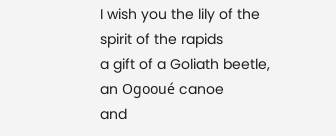I wish you the lily of the spirit of the rapids
a gift of a Goliath beetle, an Ogooué canoe
and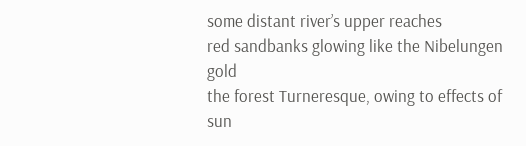some distant river’s upper reaches
red sandbanks glowing like the Nibelungen gold
the forest Turneresque, owing to effects of sun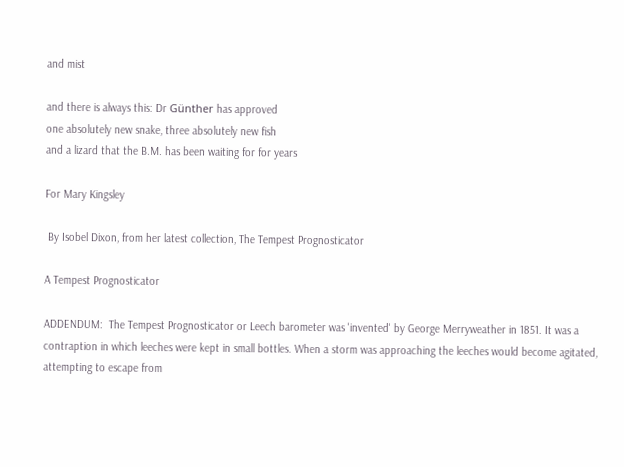and mist

and there is always this: Dr Günther has approved
one absolutely new snake, three absolutely new fish
and a lizard that the B.M. has been waiting for for years

For Mary Kingsley

 By Isobel Dixon, from her latest collection, The Tempest Prognosticator

A Tempest Prognosticator

ADDENDUM:  The Tempest Prognosticator or Leech barometer was 'invented' by George Merryweather in 1851. It was a contraption in which leeches were kept in small bottles. When a storm was approaching the leeches would become agitated, attempting to escape from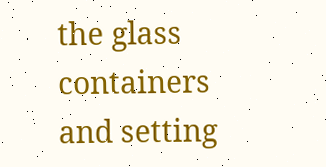the glass containers and setting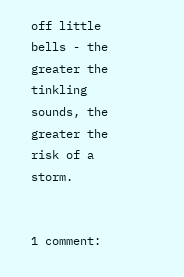off little bells - the greater the tinkling sounds, the greater the risk of a storm.


1 comment: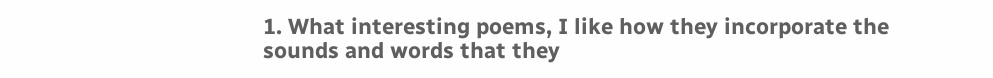1. What interesting poems, I like how they incorporate the sounds and words that they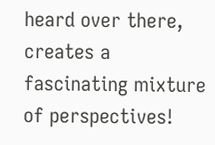heard over there, creates a fascinating mixture of perspectives!